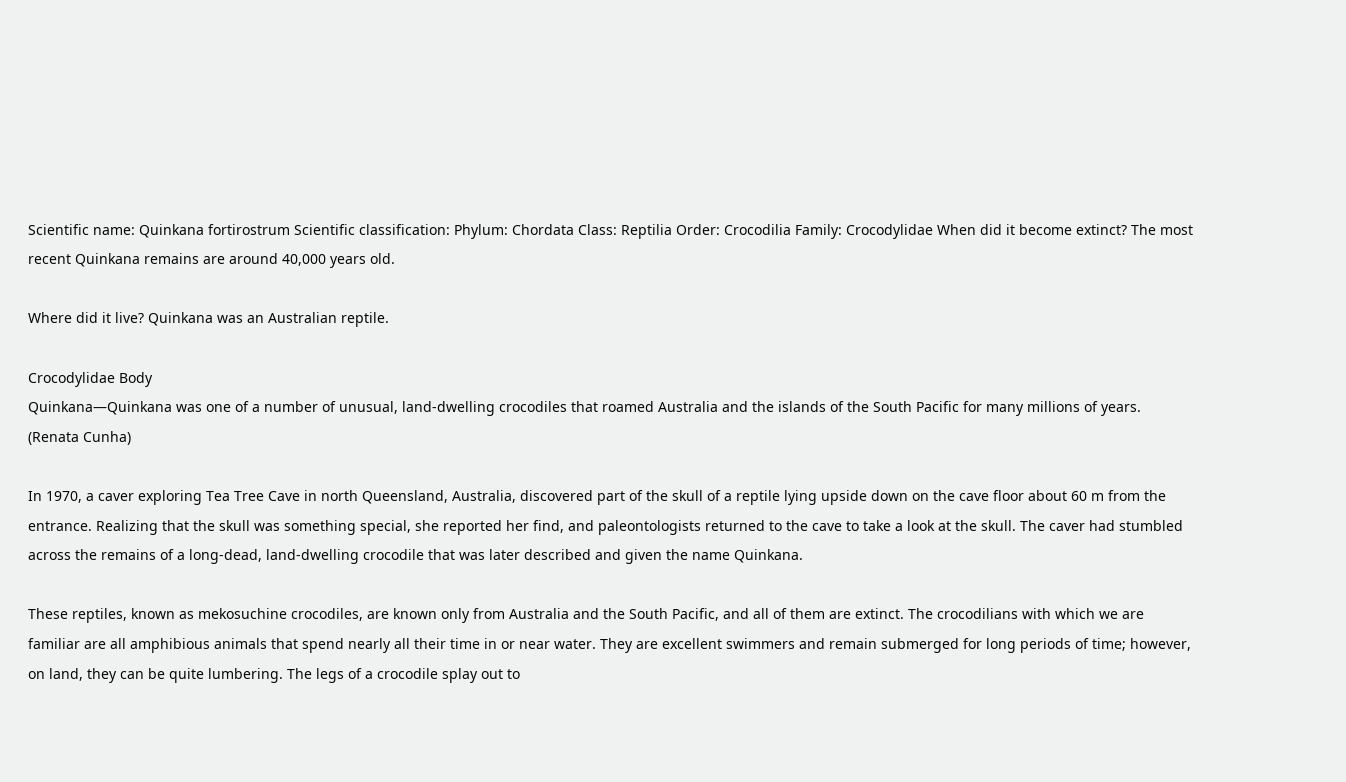Scientific name: Quinkana fortirostrum Scientific classification: Phylum: Chordata Class: Reptilia Order: Crocodilia Family: Crocodylidae When did it become extinct? The most recent Quinkana remains are around 40,000 years old.

Where did it live? Quinkana was an Australian reptile.

Crocodylidae Body
Quinkana—Quinkana was one of a number of unusual, land-dwelling crocodiles that roamed Australia and the islands of the South Pacific for many millions of years. (Renata Cunha)

In 1970, a caver exploring Tea Tree Cave in north Queensland, Australia, discovered part of the skull of a reptile lying upside down on the cave floor about 60 m from the entrance. Realizing that the skull was something special, she reported her find, and paleontologists returned to the cave to take a look at the skull. The caver had stumbled across the remains of a long-dead, land-dwelling crocodile that was later described and given the name Quinkana.

These reptiles, known as mekosuchine crocodiles, are known only from Australia and the South Pacific, and all of them are extinct. The crocodilians with which we are familiar are all amphibious animals that spend nearly all their time in or near water. They are excellent swimmers and remain submerged for long periods of time; however, on land, they can be quite lumbering. The legs of a crocodile splay out to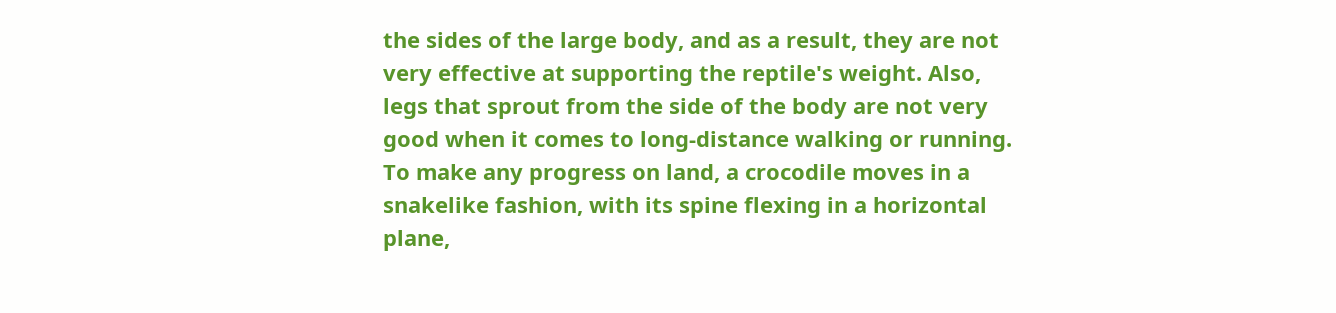the sides of the large body, and as a result, they are not very effective at supporting the reptile's weight. Also, legs that sprout from the side of the body are not very good when it comes to long-distance walking or running. To make any progress on land, a crocodile moves in a snakelike fashion, with its spine flexing in a horizontal plane,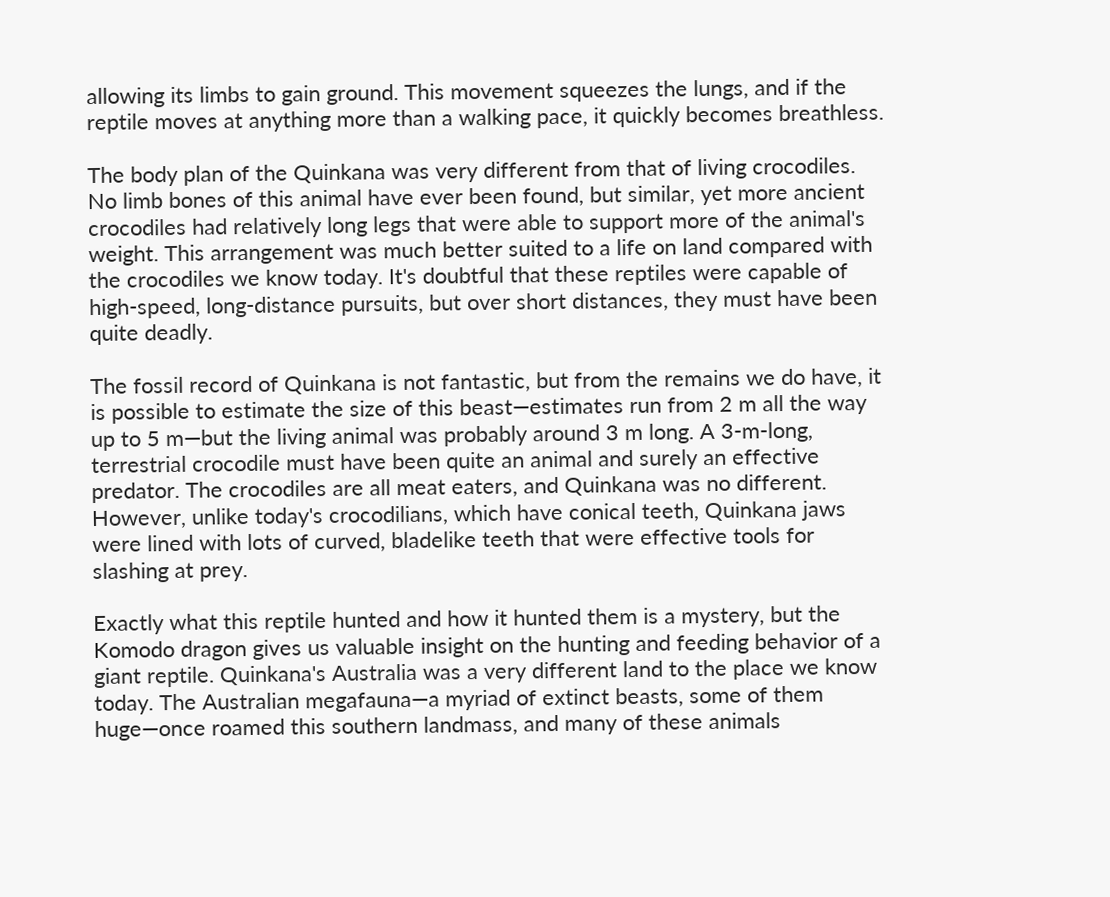allowing its limbs to gain ground. This movement squeezes the lungs, and if the reptile moves at anything more than a walking pace, it quickly becomes breathless.

The body plan of the Quinkana was very different from that of living crocodiles. No limb bones of this animal have ever been found, but similar, yet more ancient crocodiles had relatively long legs that were able to support more of the animal's weight. This arrangement was much better suited to a life on land compared with the crocodiles we know today. It's doubtful that these reptiles were capable of high-speed, long-distance pursuits, but over short distances, they must have been quite deadly.

The fossil record of Quinkana is not fantastic, but from the remains we do have, it is possible to estimate the size of this beast—estimates run from 2 m all the way up to 5 m—but the living animal was probably around 3 m long. A 3-m-long, terrestrial crocodile must have been quite an animal and surely an effective predator. The crocodiles are all meat eaters, and Quinkana was no different. However, unlike today's crocodilians, which have conical teeth, Quinkana jaws were lined with lots of curved, bladelike teeth that were effective tools for slashing at prey.

Exactly what this reptile hunted and how it hunted them is a mystery, but the Komodo dragon gives us valuable insight on the hunting and feeding behavior of a giant reptile. Quinkana's Australia was a very different land to the place we know today. The Australian megafauna—a myriad of extinct beasts, some of them huge—once roamed this southern landmass, and many of these animals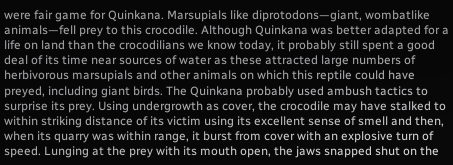were fair game for Quinkana. Marsupials like diprotodons—giant, wombatlike animals—fell prey to this crocodile. Although Quinkana was better adapted for a life on land than the crocodilians we know today, it probably still spent a good deal of its time near sources of water as these attracted large numbers of herbivorous marsupials and other animals on which this reptile could have preyed, including giant birds. The Quinkana probably used ambush tactics to surprise its prey. Using undergrowth as cover, the crocodile may have stalked to within striking distance of its victim using its excellent sense of smell and then, when its quarry was within range, it burst from cover with an explosive turn of speed. Lunging at the prey with its mouth open, the jaws snapped shut on the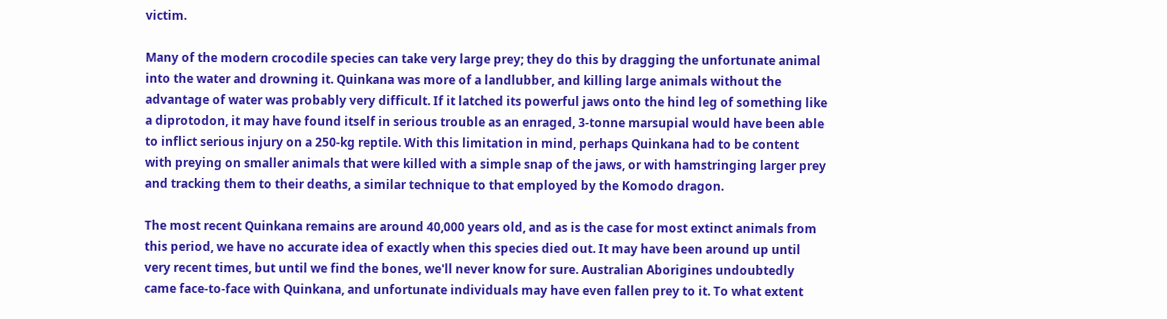victim.

Many of the modern crocodile species can take very large prey; they do this by dragging the unfortunate animal into the water and drowning it. Quinkana was more of a landlubber, and killing large animals without the advantage of water was probably very difficult. If it latched its powerful jaws onto the hind leg of something like a diprotodon, it may have found itself in serious trouble as an enraged, 3-tonne marsupial would have been able to inflict serious injury on a 250-kg reptile. With this limitation in mind, perhaps Quinkana had to be content with preying on smaller animals that were killed with a simple snap of the jaws, or with hamstringing larger prey and tracking them to their deaths, a similar technique to that employed by the Komodo dragon.

The most recent Quinkana remains are around 40,000 years old, and as is the case for most extinct animals from this period, we have no accurate idea of exactly when this species died out. It may have been around up until very recent times, but until we find the bones, we'll never know for sure. Australian Aborigines undoubtedly came face-to-face with Quinkana, and unfortunate individuals may have even fallen prey to it. To what extent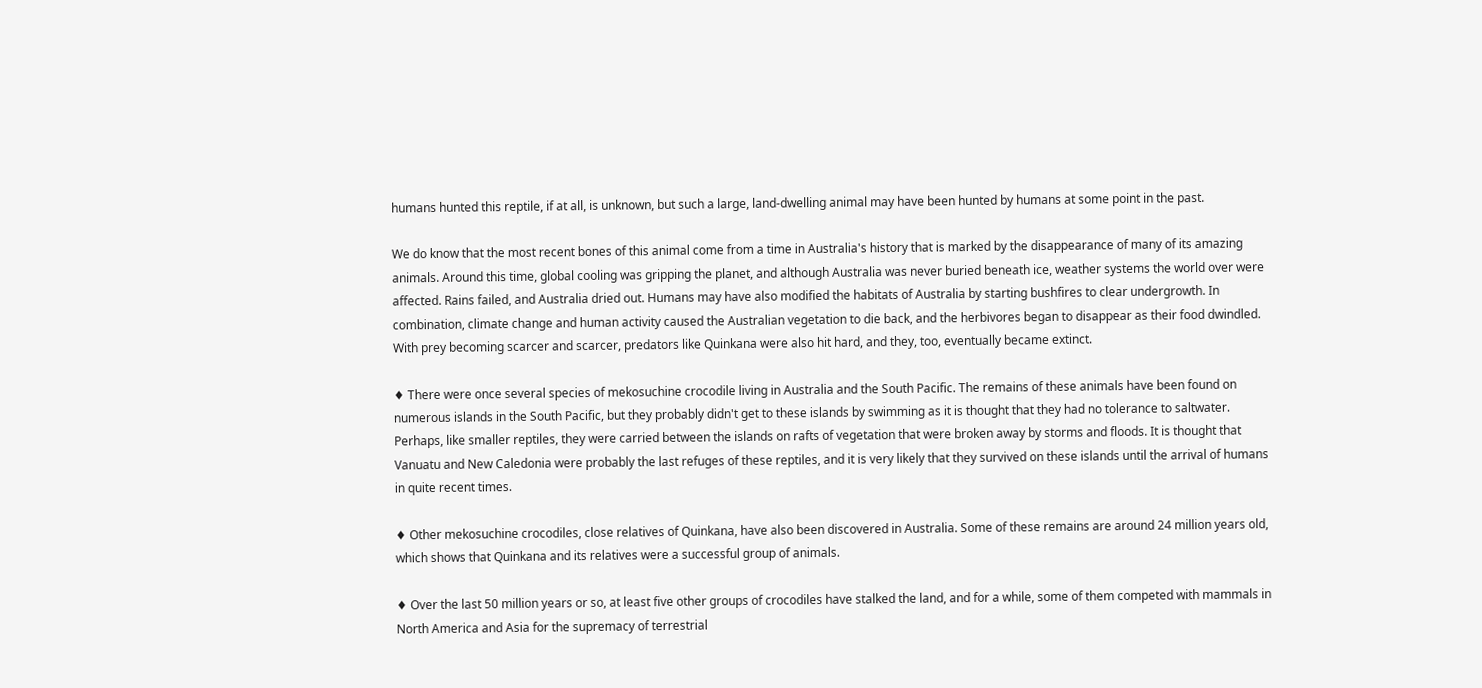humans hunted this reptile, if at all, is unknown, but such a large, land-dwelling animal may have been hunted by humans at some point in the past.

We do know that the most recent bones of this animal come from a time in Australia's history that is marked by the disappearance of many of its amazing animals. Around this time, global cooling was gripping the planet, and although Australia was never buried beneath ice, weather systems the world over were affected. Rains failed, and Australia dried out. Humans may have also modified the habitats of Australia by starting bushfires to clear undergrowth. In combination, climate change and human activity caused the Australian vegetation to die back, and the herbivores began to disappear as their food dwindled. With prey becoming scarcer and scarcer, predators like Quinkana were also hit hard, and they, too, eventually became extinct.

♦ There were once several species of mekosuchine crocodile living in Australia and the South Pacific. The remains of these animals have been found on numerous islands in the South Pacific, but they probably didn't get to these islands by swimming as it is thought that they had no tolerance to saltwater. Perhaps, like smaller reptiles, they were carried between the islands on rafts of vegetation that were broken away by storms and floods. It is thought that Vanuatu and New Caledonia were probably the last refuges of these reptiles, and it is very likely that they survived on these islands until the arrival of humans in quite recent times.

♦ Other mekosuchine crocodiles, close relatives of Quinkana, have also been discovered in Australia. Some of these remains are around 24 million years old, which shows that Quinkana and its relatives were a successful group of animals.

♦ Over the last 50 million years or so, at least five other groups of crocodiles have stalked the land, and for a while, some of them competed with mammals in North America and Asia for the supremacy of terrestrial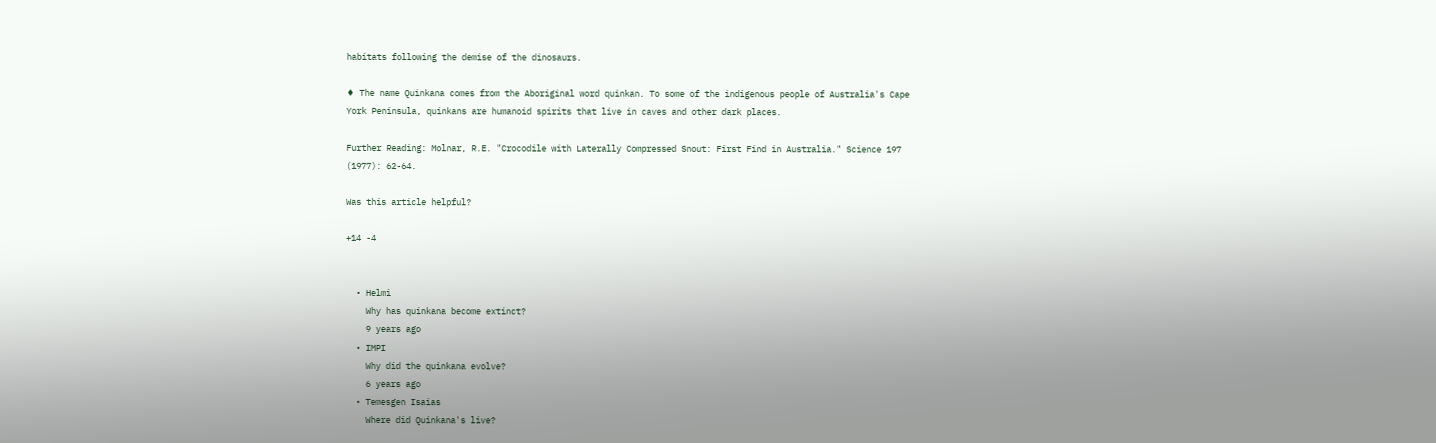habitats following the demise of the dinosaurs.

♦ The name Quinkana comes from the Aboriginal word quinkan. To some of the indigenous people of Australia's Cape York Peninsula, quinkans are humanoid spirits that live in caves and other dark places.

Further Reading: Molnar, R.E. "Crocodile with Laterally Compressed Snout: First Find in Australia." Science 197 (1977): 62-64.

Was this article helpful?

+14 -4


  • Helmi
    Why has quinkana become extinct?
    9 years ago
  • IMPI
    Why did the quinkana evolve?
    6 years ago
  • Temesgen Isaias
    Where did Quinkana's live?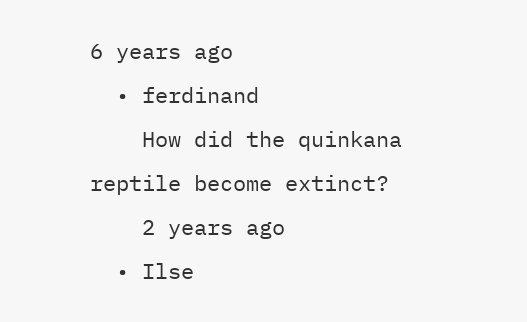6 years ago
  • ferdinand
    How did the quinkana reptile become extinct?
    2 years ago
  • Ilse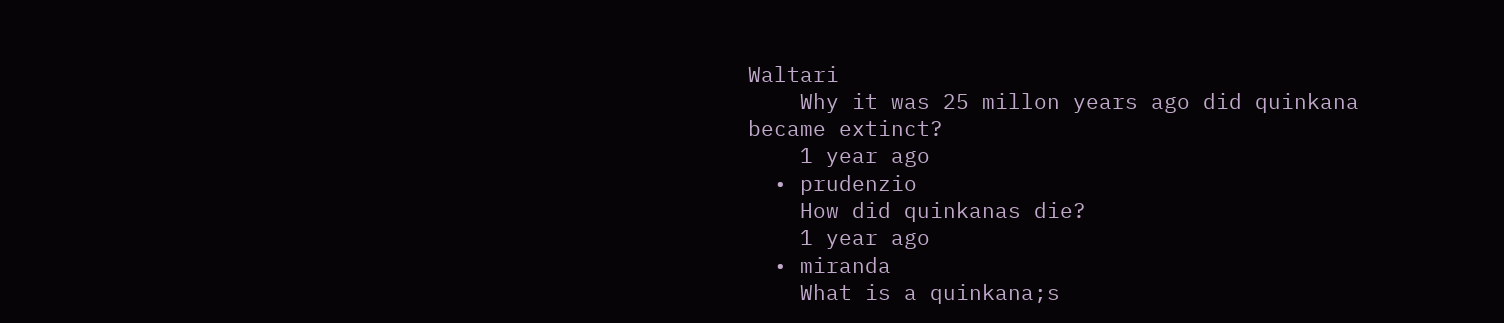Waltari
    Why it was 25 millon years ago did quinkana became extinct?
    1 year ago
  • prudenzio
    How did quinkanas die?
    1 year ago
  • miranda
    What is a quinkana;s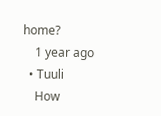home?
    1 year ago
  • Tuuli
    How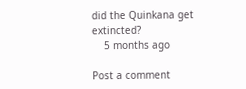did the Quinkana get extincted?
    5 months ago

Post a comment